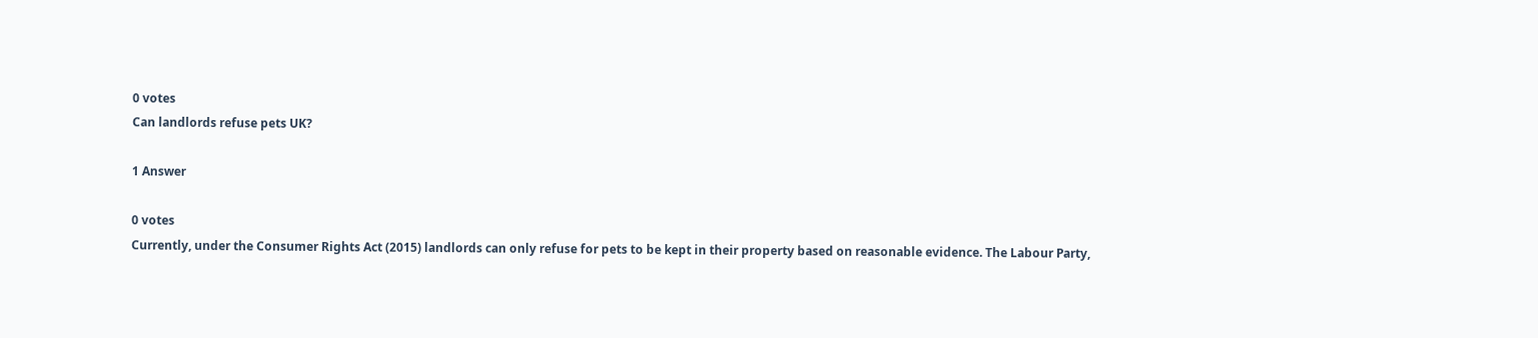0 votes
Can landlords refuse pets UK?

1 Answer

0 votes
Currently, under the Consumer Rights Act (2015) landlords can only refuse for pets to be kept in their property based on reasonable evidence. The Labour Party,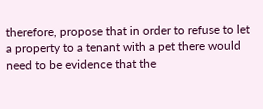therefore, propose that in order to refuse to let a property to a tenant with a pet there would need to be evidence that the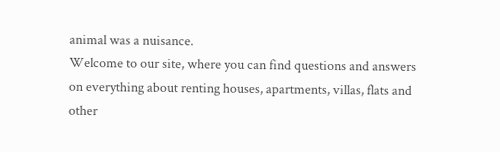animal was a nuisance.
Welcome to our site, where you can find questions and answers on everything about renting houses, apartments, villas, flats and other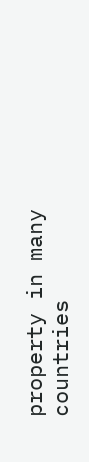property in many countries